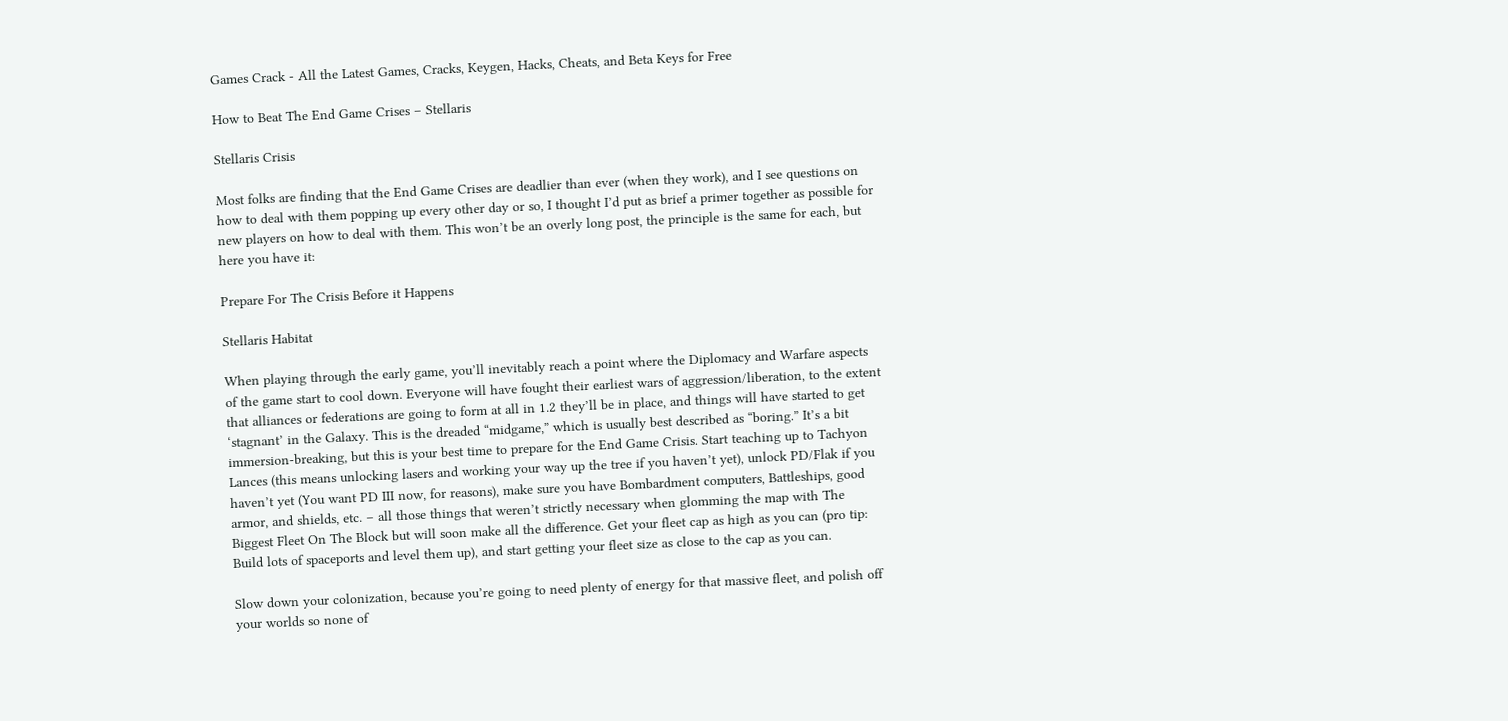Games Crack - All the Latest Games, Cracks, Keygen, Hacks, Cheats, and Beta Keys for Free

How to Beat The End Game Crises – Stellaris

Stellaris Crisis

Most folks are finding that the End Game Crises are deadlier than ever (when they work), and I see questions on how to deal with them popping up every other day or so, I thought I’d put as brief a primer together as possible for new players on how to deal with them. This won’t be an overly long post, the principle is the same for each, but here you have it:

Prepare For The Crisis Before it Happens

Stellaris Habitat

When playing through the early game, you’ll inevitably reach a point where the Diplomacy and Warfare aspects of the game start to cool down. Everyone will have fought their earliest wars of aggression/liberation, to the extent that alliances or federations are going to form at all in 1.2 they’ll be in place, and things will have started to get ‘stagnant’ in the Galaxy. This is the dreaded “midgame,” which is usually best described as “boring.” It’s a bit immersion-breaking, but this is your best time to prepare for the End Game Crisis. Start teaching up to Tachyon Lances (this means unlocking lasers and working your way up the tree if you haven’t yet), unlock PD/Flak if you haven’t yet (You want PD III now, for reasons), make sure you have Bombardment computers, Battleships, good armor, and shields, etc. – all those things that weren’t strictly necessary when glomming the map with The Biggest Fleet On The Block but will soon make all the difference. Get your fleet cap as high as you can (pro tip: Build lots of spaceports and level them up), and start getting your fleet size as close to the cap as you can.

Slow down your colonization, because you’re going to need plenty of energy for that massive fleet, and polish off your worlds so none of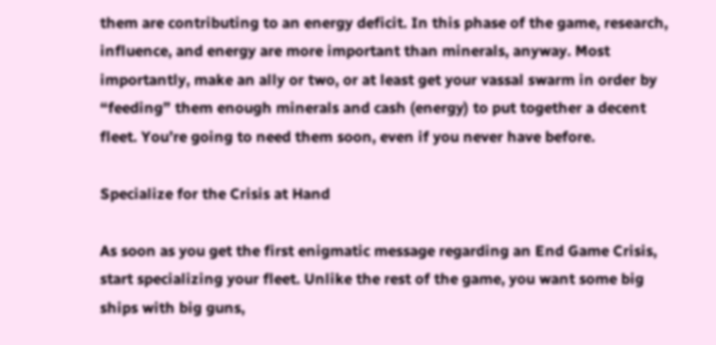them are contributing to an energy deficit. In this phase of the game, research, influence, and energy are more important than minerals, anyway. Most importantly, make an ally or two, or at least get your vassal swarm in order by “feeding” them enough minerals and cash (energy) to put together a decent fleet. You’re going to need them soon, even if you never have before.

Specialize for the Crisis at Hand

As soon as you get the first enigmatic message regarding an End Game Crisis, start specializing your fleet. Unlike the rest of the game, you want some big ships with big guns,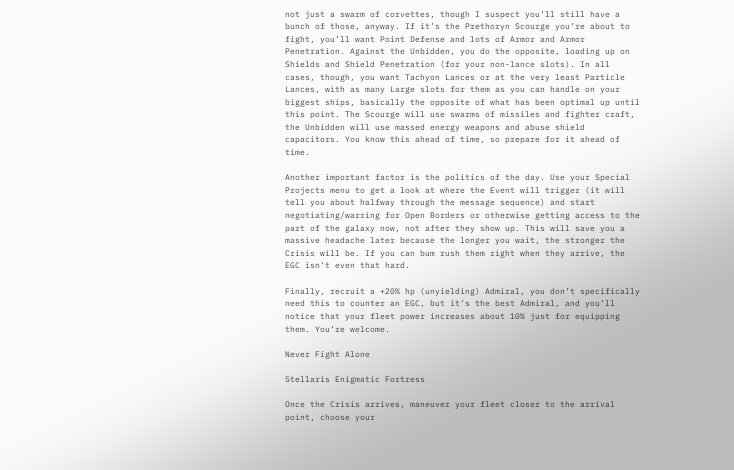not just a swarm of corvettes, though I suspect you’ll still have a bunch of those, anyway. If it’s the Prethoryn Scourge you’re about to fight, you’ll want Point Defense and lots of Armor and Armor Penetration. Against the Unbidden, you do the opposite, loading up on Shields and Shield Penetration (for your non-lance slots). In all cases, though, you want Tachyon Lances or at the very least Particle Lances, with as many Large slots for them as you can handle on your biggest ships, basically the opposite of what has been optimal up until this point. The Scourge will use swarms of missiles and fighter craft, the Unbidden will use massed energy weapons and abuse shield capacitors. You know this ahead of time, so prepare for it ahead of time.

Another important factor is the politics of the day. Use your Special Projects menu to get a look at where the Event will trigger (it will tell you about halfway through the message sequence) and start negotiating/warring for Open Borders or otherwise getting access to the part of the galaxy now, not after they show up. This will save you a massive headache later because the longer you wait, the stronger the Crisis will be. If you can bum rush them right when they arrive, the EGC isn’t even that hard.

Finally, recruit a +20% hp (unyielding) Admiral, you don’t specifically need this to counter an EGC, but it’s the best Admiral, and you’ll notice that your fleet power increases about 10% just for equipping them. You’re welcome.

Never Fight Alone

Stellaris Enigmatic Fortress

Once the Crisis arrives, maneuver your fleet closer to the arrival point, choose your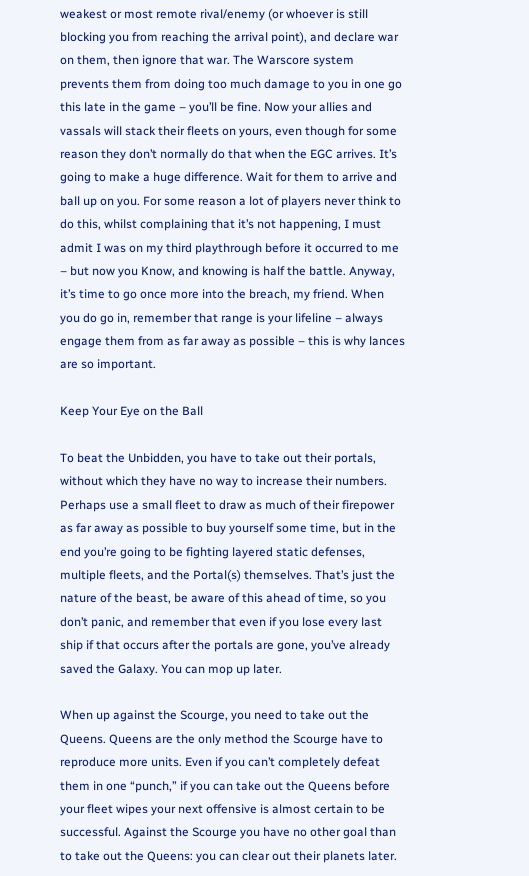weakest or most remote rival/enemy (or whoever is still blocking you from reaching the arrival point), and declare war on them, then ignore that war. The Warscore system prevents them from doing too much damage to you in one go this late in the game – you’ll be fine. Now your allies and vassals will stack their fleets on yours, even though for some reason they don’t normally do that when the EGC arrives. It’s going to make a huge difference. Wait for them to arrive and ball up on you. For some reason a lot of players never think to do this, whilst complaining that it’s not happening, I must admit I was on my third playthrough before it occurred to me – but now you Know, and knowing is half the battle. Anyway, it’s time to go once more into the breach, my friend. When you do go in, remember that range is your lifeline – always engage them from as far away as possible – this is why lances are so important.

Keep Your Eye on the Ball

To beat the Unbidden, you have to take out their portals, without which they have no way to increase their numbers. Perhaps use a small fleet to draw as much of their firepower as far away as possible to buy yourself some time, but in the end you’re going to be fighting layered static defenses, multiple fleets, and the Portal(s) themselves. That’s just the nature of the beast, be aware of this ahead of time, so you don’t panic, and remember that even if you lose every last ship if that occurs after the portals are gone, you’ve already saved the Galaxy. You can mop up later.

When up against the Scourge, you need to take out the Queens. Queens are the only method the Scourge have to reproduce more units. Even if you can’t completely defeat them in one “punch,” if you can take out the Queens before your fleet wipes your next offensive is almost certain to be successful. Against the Scourge you have no other goal than to take out the Queens: you can clear out their planets later.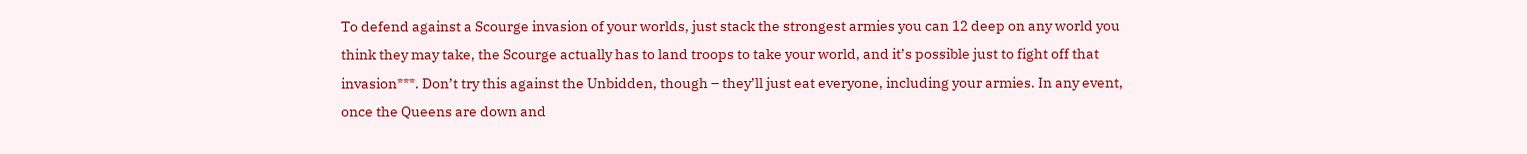To defend against a Scourge invasion of your worlds, just stack the strongest armies you can 12 deep on any world you think they may take, the Scourge actually has to land troops to take your world, and it’s possible just to fight off that invasion***. Don’t try this against the Unbidden, though – they’ll just eat everyone, including your armies. In any event, once the Queens are down and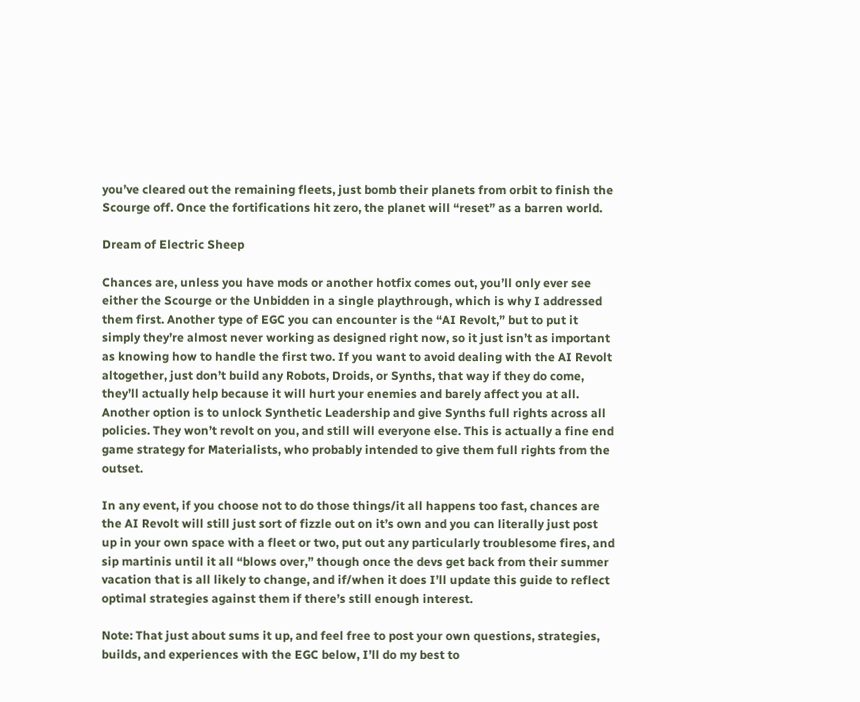you’ve cleared out the remaining fleets, just bomb their planets from orbit to finish the Scourge off. Once the fortifications hit zero, the planet will “reset” as a barren world.

Dream of Electric Sheep

Chances are, unless you have mods or another hotfix comes out, you’ll only ever see either the Scourge or the Unbidden in a single playthrough, which is why I addressed them first. Another type of EGC you can encounter is the “AI Revolt,” but to put it simply they’re almost never working as designed right now, so it just isn’t as important as knowing how to handle the first two. If you want to avoid dealing with the AI Revolt altogether, just don’t build any Robots, Droids, or Synths, that way if they do come, they’ll actually help because it will hurt your enemies and barely affect you at all. Another option is to unlock Synthetic Leadership and give Synths full rights across all policies. They won’t revolt on you, and still will everyone else. This is actually a fine end game strategy for Materialists, who probably intended to give them full rights from the outset.

In any event, if you choose not to do those things/it all happens too fast, chances are the AI Revolt will still just sort of fizzle out on it’s own and you can literally just post up in your own space with a fleet or two, put out any particularly troublesome fires, and sip martinis until it all “blows over,” though once the devs get back from their summer vacation that is all likely to change, and if/when it does I’ll update this guide to reflect optimal strategies against them if there’s still enough interest.

Note: That just about sums it up, and feel free to post your own questions, strategies, builds, and experiences with the EGC below, I’ll do my best to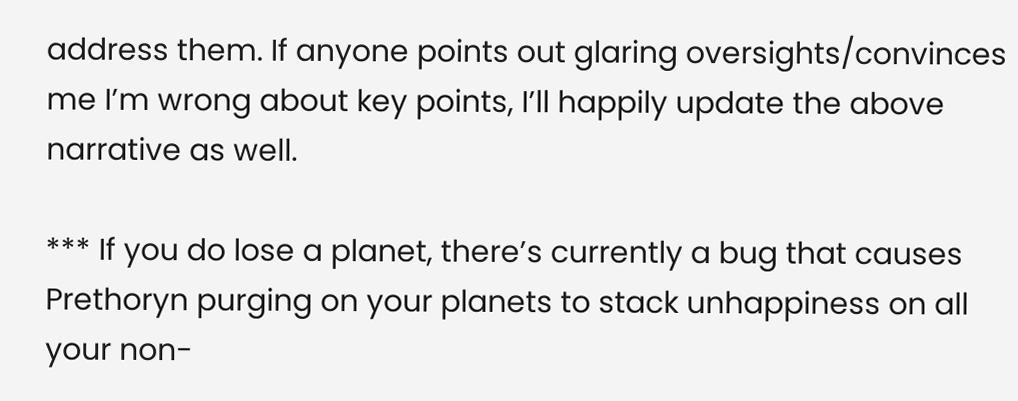address them. If anyone points out glaring oversights/convinces me I’m wrong about key points, I’ll happily update the above narrative as well.

*** If you do lose a planet, there’s currently a bug that causes Prethoryn purging on your planets to stack unhappiness on all your non-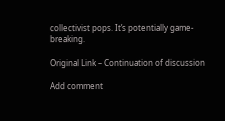collectivist pops. It’s potentially game-breaking.

Original Link – Continuation of discussion

Add comment